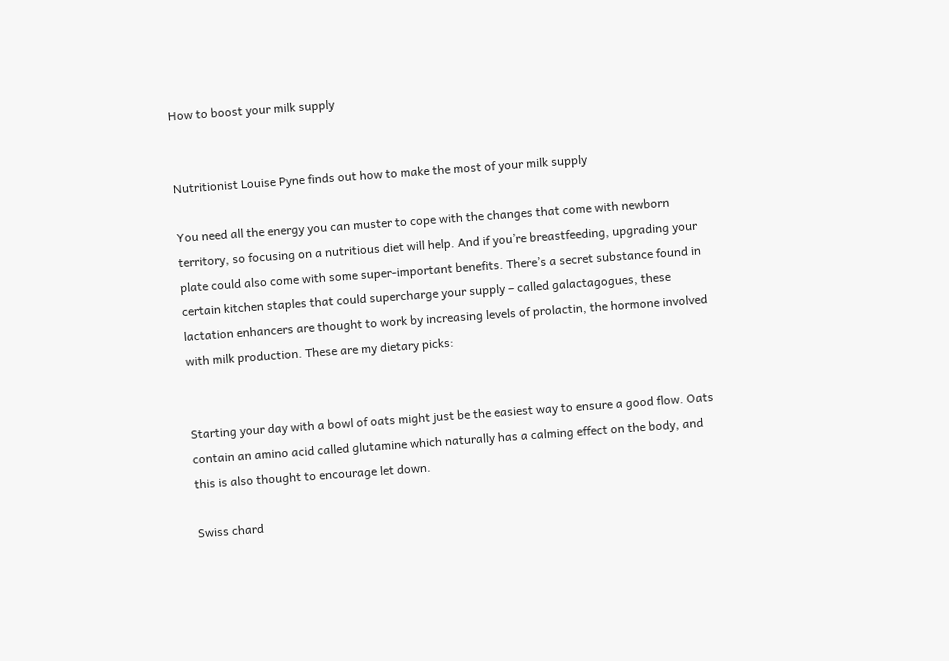How to boost your milk supply


Nutritionist Louise Pyne finds out how to make the most of your milk supply

You need all the energy you can muster to cope with the changes that come with newborn territory, so focusing on a nutritious diet will help. And if you’re breastfeeding, upgrading your plate could also come with some super-important benefits. There’s a secret substance found in certain kitchen staples that could supercharge your supply – called galactagogues, these lactation enhancers are thought to work by increasing levels of prolactin, the hormone involved with milk production. These are my dietary picks:


Starting your day with a bowl of oats might just be the easiest way to ensure a good flow. Oats contain an amino acid called glutamine which naturally has a calming effect on the body, and this is also thought to encourage let down.

Swiss chard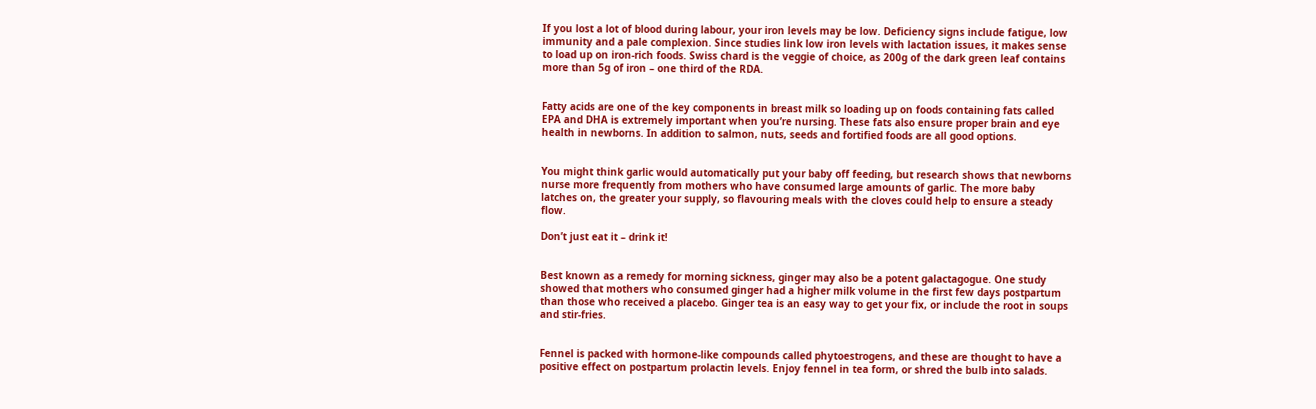If you lost a lot of blood during labour, your iron levels may be low. Deficiency signs include fatigue, low immunity and a pale complexion. Since studies link low iron levels with lactation issues, it makes sense to load up on iron-rich foods. Swiss chard is the veggie of choice, as 200g of the dark green leaf contains more than 5g of iron – one third of the RDA.


Fatty acids are one of the key components in breast milk so loading up on foods containing fats called EPA and DHA is extremely important when you’re nursing. These fats also ensure proper brain and eye health in newborns. In addition to salmon, nuts, seeds and fortified foods are all good options.


You might think garlic would automatically put your baby off feeding, but research shows that newborns nurse more frequently from mothers who have consumed large amounts of garlic. The more baby latches on, the greater your supply, so flavouring meals with the cloves could help to ensure a steady flow.

Don’t just eat it – drink it!


Best known as a remedy for morning sickness, ginger may also be a potent galactagogue. One study showed that mothers who consumed ginger had a higher milk volume in the first few days postpartum than those who received a placebo. Ginger tea is an easy way to get your fix, or include the root in soups and stir-fries.


Fennel is packed with hormone-like compounds called phytoestrogens, and these are thought to have a positive effect on postpartum prolactin levels. Enjoy fennel in tea form, or shred the bulb into salads.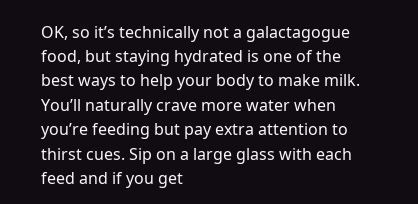OK, so it’s technically not a galactagogue food, but staying hydrated is one of the best ways to help your body to make milk. You’ll naturally crave more water when you’re feeding but pay extra attention to thirst cues. Sip on a large glass with each feed and if you get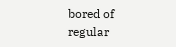bored of regular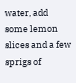water, add some lemon slices and a few sprigs of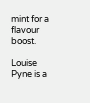mint for a flavour boost.

Louise Pyne is a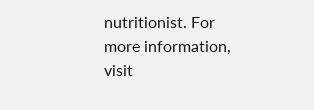nutritionist. For more information, visit